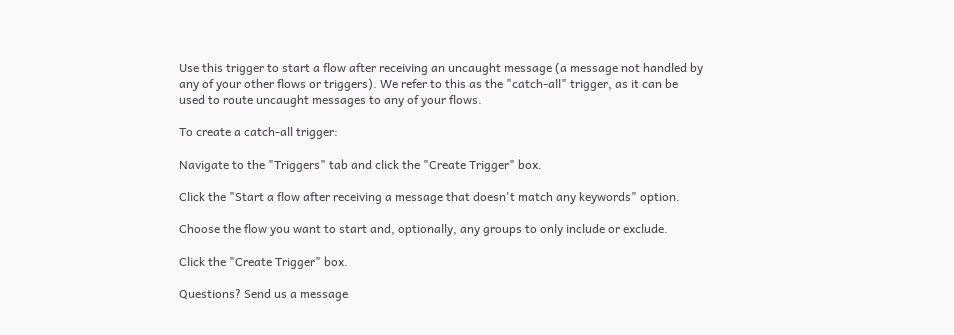Use this trigger to start a flow after receiving an uncaught message (a message not handled by any of your other flows or triggers). We refer to this as the "catch-all" trigger, as it can be used to route uncaught messages to any of your flows.

To create a catch-all trigger:

Navigate to the "Triggers" tab and click the "Create Trigger" box.

Click the "Start a flow after receiving a message that doesn't match any keywords" option.

Choose the flow you want to start and, optionally, any groups to only include or exclude.

Click the "Create Trigger" box.

Questions? Send us a message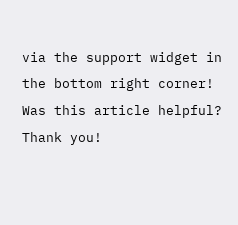via the support widget in the bottom right corner!
Was this article helpful?
Thank you!